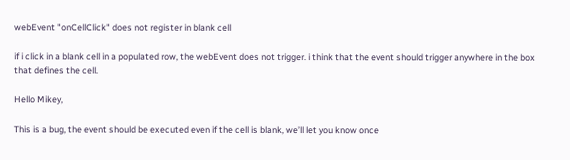webEvent "onCellClick" does not register in blank cell

if i click in a blank cell in a populated row, the webEvent does not trigger. i think that the event should trigger anywhere in the box that defines the cell.

Hello Mikey,

This is a bug, the event should be executed even if the cell is blank, we’ll let you know once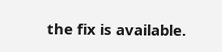the fix is available.